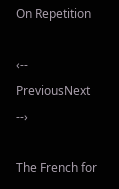On Repetition

‹-- PreviousNext --›

The French for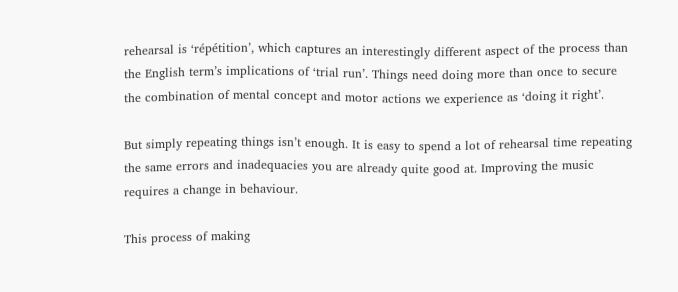rehearsal is ‘répétition’, which captures an interestingly different aspect of the process than the English term’s implications of ‘trial run’. Things need doing more than once to secure the combination of mental concept and motor actions we experience as ‘doing it right’.

But simply repeating things isn’t enough. It is easy to spend a lot of rehearsal time repeating the same errors and inadequacies you are already quite good at. Improving the music requires a change in behaviour.

This process of making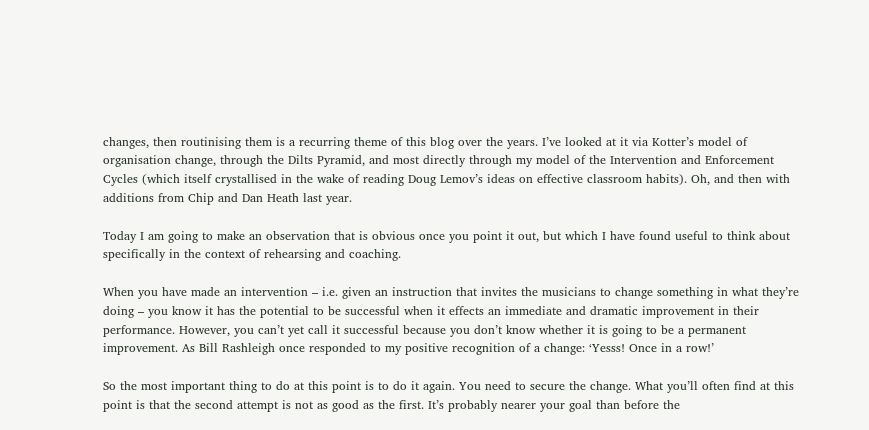changes, then routinising them is a recurring theme of this blog over the years. I’ve looked at it via Kotter’s model of organisation change, through the Dilts Pyramid, and most directly through my model of the Intervention and Enforcement Cycles (which itself crystallised in the wake of reading Doug Lemov’s ideas on effective classroom habits). Oh, and then with additions from Chip and Dan Heath last year.

Today I am going to make an observation that is obvious once you point it out, but which I have found useful to think about specifically in the context of rehearsing and coaching.

When you have made an intervention – i.e. given an instruction that invites the musicians to change something in what they’re doing – you know it has the potential to be successful when it effects an immediate and dramatic improvement in their performance. However, you can’t yet call it successful because you don’t know whether it is going to be a permanent improvement. As Bill Rashleigh once responded to my positive recognition of a change: ‘Yesss! Once in a row!’

So the most important thing to do at this point is to do it again. You need to secure the change. What you’ll often find at this point is that the second attempt is not as good as the first. It’s probably nearer your goal than before the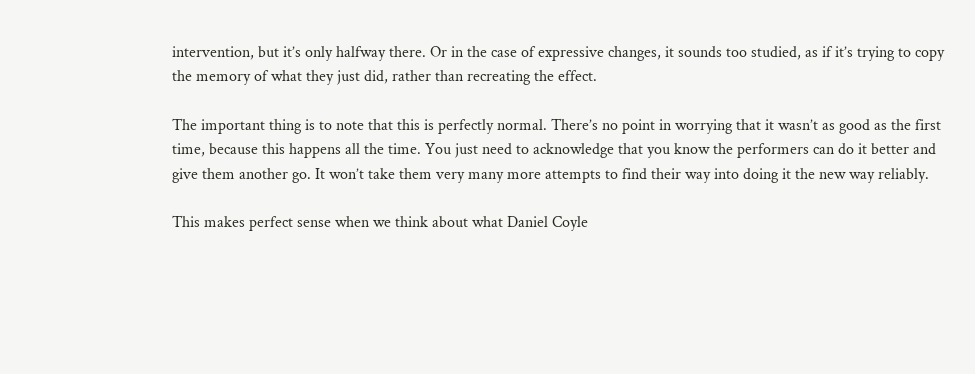intervention, but it’s only halfway there. Or in the case of expressive changes, it sounds too studied, as if it’s trying to copy the memory of what they just did, rather than recreating the effect.

The important thing is to note that this is perfectly normal. There’s no point in worrying that it wasn’t as good as the first time, because this happens all the time. You just need to acknowledge that you know the performers can do it better and give them another go. It won’t take them very many more attempts to find their way into doing it the new way reliably.

This makes perfect sense when we think about what Daniel Coyle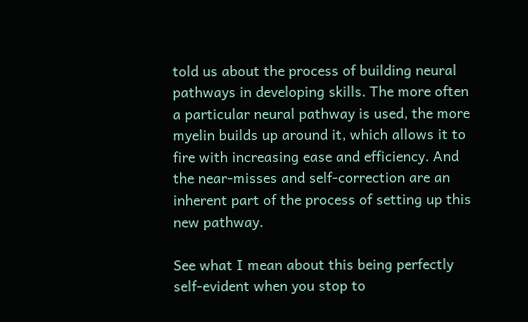told us about the process of building neural pathways in developing skills. The more often a particular neural pathway is used, the more myelin builds up around it, which allows it to fire with increasing ease and efficiency. And the near-misses and self-correction are an inherent part of the process of setting up this new pathway.

See what I mean about this being perfectly self-evident when you stop to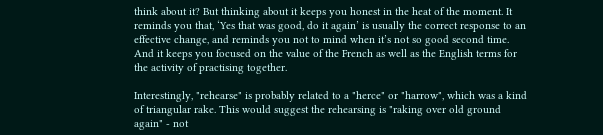think about it? But thinking about it keeps you honest in the heat of the moment. It reminds you that, ‘Yes that was good, do it again’ is usually the correct response to an effective change, and reminds you not to mind when it’s not so good second time. And it keeps you focused on the value of the French as well as the English terms for the activity of practising together.

Interestingly, "rehearse" is probably related to a "herce" or "harrow", which was a kind of triangular rake. This would suggest the rehearsing is "raking over old ground again" - not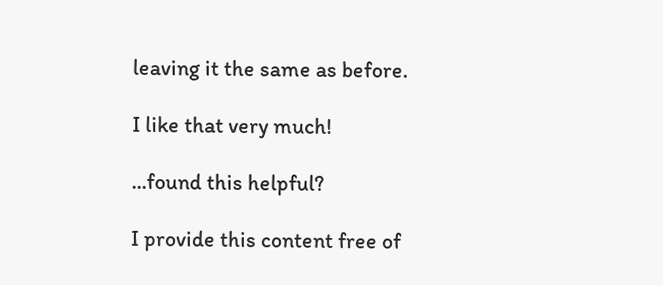leaving it the same as before.

I like that very much!

...found this helpful?

I provide this content free of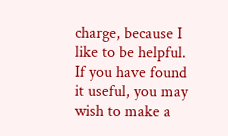charge, because I like to be helpful. If you have found it useful, you may wish to make a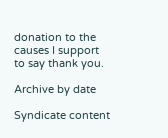donation to the causes I support to say thank you.

Archive by date

Syndicate content